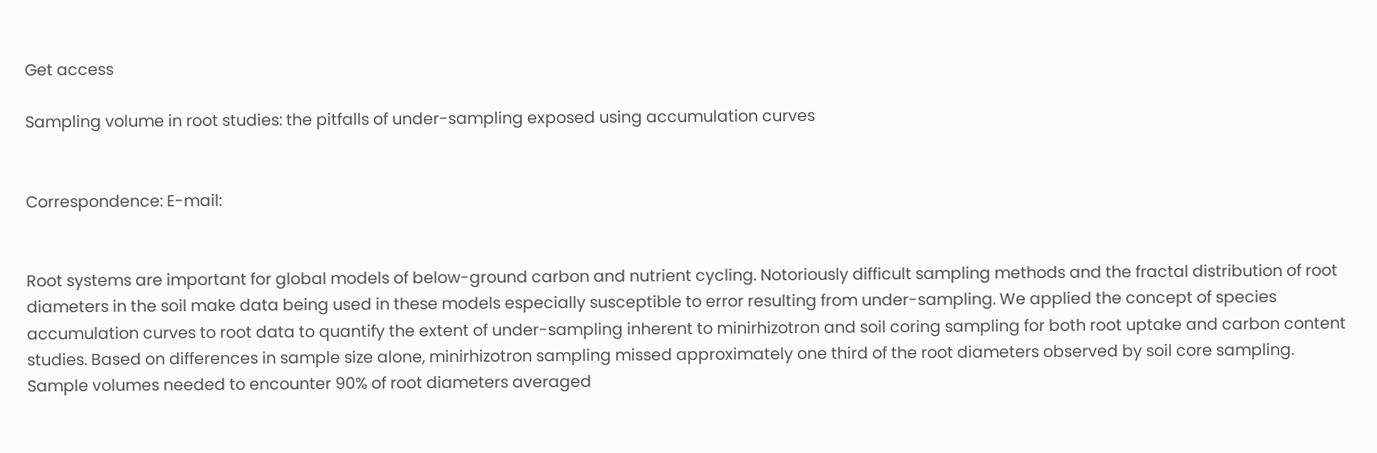Get access

Sampling volume in root studies: the pitfalls of under-sampling exposed using accumulation curves


Correspondence: E-mail:


Root systems are important for global models of below-ground carbon and nutrient cycling. Notoriously difficult sampling methods and the fractal distribution of root diameters in the soil make data being used in these models especially susceptible to error resulting from under-sampling. We applied the concept of species accumulation curves to root data to quantify the extent of under-sampling inherent to minirhizotron and soil coring sampling for both root uptake and carbon content studies. Based on differences in sample size alone, minirhizotron sampling missed approximately one third of the root diameters observed by soil core sampling. Sample volumes needed to encounter 90% of root diameters averaged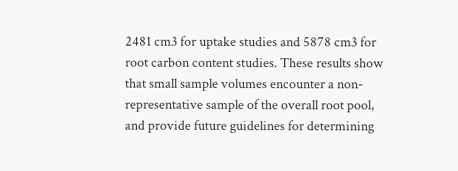2481 cm3 for uptake studies and 5878 cm3 for root carbon content studies. These results show that small sample volumes encounter a non-representative sample of the overall root pool, and provide future guidelines for determining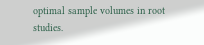optimal sample volumes in root studies.